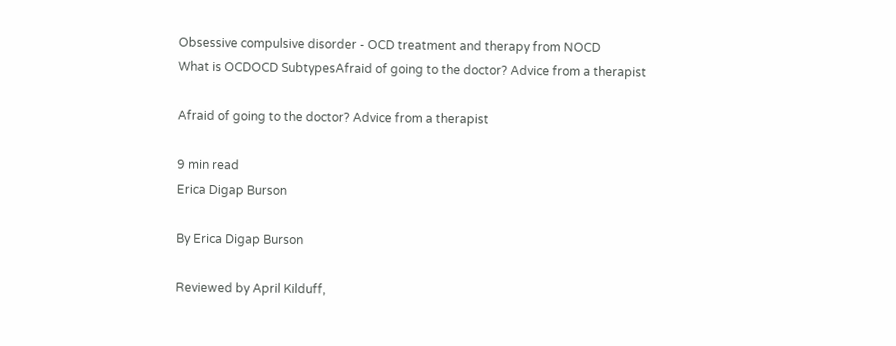Obsessive compulsive disorder - OCD treatment and therapy from NOCD
What is OCDOCD SubtypesAfraid of going to the doctor? Advice from a therapist

Afraid of going to the doctor? Advice from a therapist

9 min read
Erica Digap Burson

By Erica Digap Burson

Reviewed by April Kilduff,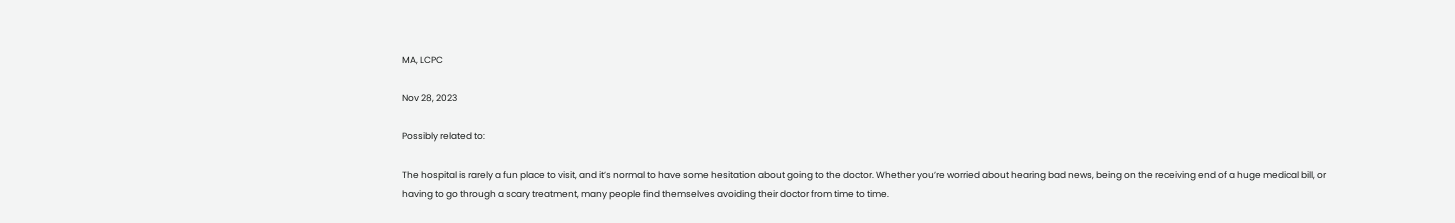MA, LCPC

Nov 28, 2023

Possibly related to:

The hospital is rarely a fun place to visit, and it’s normal to have some hesitation about going to the doctor. Whether you’re worried about hearing bad news, being on the receiving end of a huge medical bill, or having to go through a scary treatment, many people find themselves avoiding their doctor from time to time.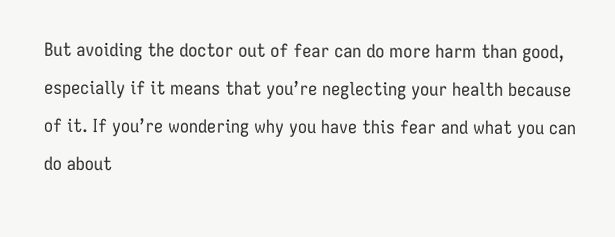But avoiding the doctor out of fear can do more harm than good, especially if it means that you’re neglecting your health because of it. If you’re wondering why you have this fear and what you can do about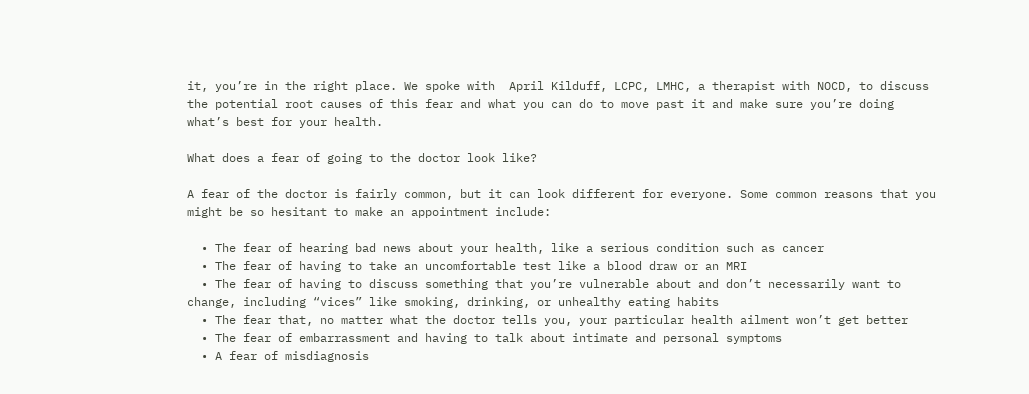it, you’re in the right place. We spoke with  April Kilduff, LCPC, LMHC, a therapist with NOCD, to discuss the potential root causes of this fear and what you can do to move past it and make sure you’re doing what’s best for your health.

What does a fear of going to the doctor look like?

A fear of the doctor is fairly common, but it can look different for everyone. Some common reasons that you might be so hesitant to make an appointment include:

  • The fear of hearing bad news about your health, like a serious condition such as cancer
  • The fear of having to take an uncomfortable test like a blood draw or an MRI
  • The fear of having to discuss something that you’re vulnerable about and don’t necessarily want to change, including “vices” like smoking, drinking, or unhealthy eating habits
  • The fear that, no matter what the doctor tells you, your particular health ailment won’t get better
  • The fear of embarrassment and having to talk about intimate and personal symptoms
  • A fear of misdiagnosis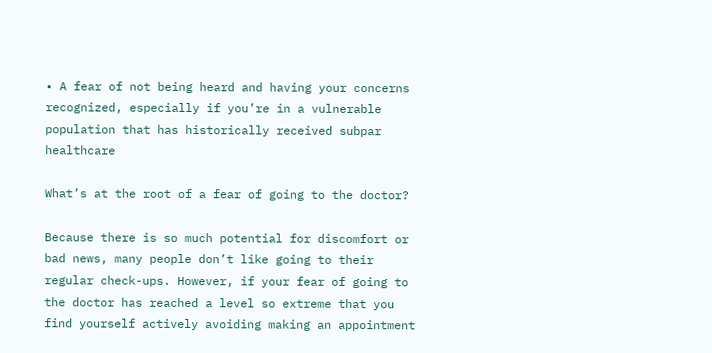• A fear of not being heard and having your concerns recognized, especially if you’re in a vulnerable population that has historically received subpar healthcare

What’s at the root of a fear of going to the doctor?

Because there is so much potential for discomfort or bad news, many people don’t like going to their regular check-ups. However, if your fear of going to the doctor has reached a level so extreme that you find yourself actively avoiding making an appointment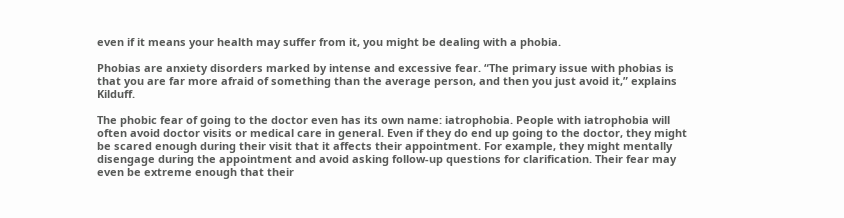even if it means your health may suffer from it, you might be dealing with a phobia.

Phobias are anxiety disorders marked by intense and excessive fear. “The primary issue with phobias is that you are far more afraid of something than the average person, and then you just avoid it,” explains Kilduff.

The phobic fear of going to the doctor even has its own name: iatrophobia. People with iatrophobia will often avoid doctor visits or medical care in general. Even if they do end up going to the doctor, they might be scared enough during their visit that it affects their appointment. For example, they might mentally disengage during the appointment and avoid asking follow-up questions for clarification. Their fear may even be extreme enough that their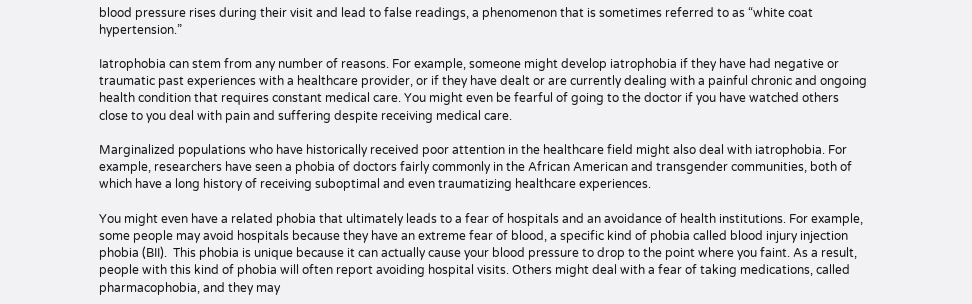blood pressure rises during their visit and lead to false readings, a phenomenon that is sometimes referred to as “white coat hypertension.”

Iatrophobia can stem from any number of reasons. For example, someone might develop iatrophobia if they have had negative or traumatic past experiences with a healthcare provider, or if they have dealt or are currently dealing with a painful chronic and ongoing health condition that requires constant medical care. You might even be fearful of going to the doctor if you have watched others close to you deal with pain and suffering despite receiving medical care.

Marginalized populations who have historically received poor attention in the healthcare field might also deal with iatrophobia. For example, researchers have seen a phobia of doctors fairly commonly in the African American and transgender communities, both of which have a long history of receiving suboptimal and even traumatizing healthcare experiences.

You might even have a related phobia that ultimately leads to a fear of hospitals and an avoidance of health institutions. For example, some people may avoid hospitals because they have an extreme fear of blood, a specific kind of phobia called blood injury injection phobia (BII).  This phobia is unique because it can actually cause your blood pressure to drop to the point where you faint. As a result, people with this kind of phobia will often report avoiding hospital visits. Others might deal with a fear of taking medications, called pharmacophobia, and they may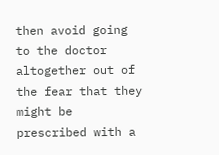then avoid going to the doctor altogether out of the fear that they might be prescribed with a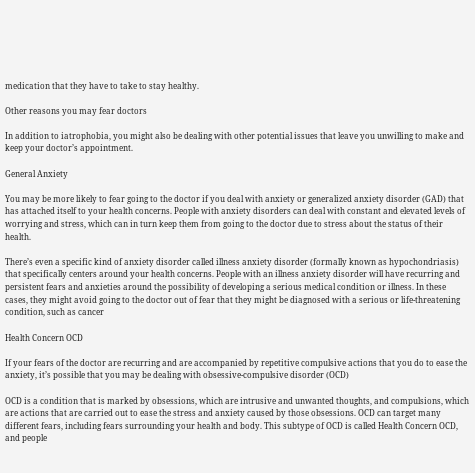medication that they have to take to stay healthy.

Other reasons you may fear doctors

In addition to iatrophobia, you might also be dealing with other potential issues that leave you unwilling to make and keep your doctor’s appointment.

General Anxiety

You may be more likely to fear going to the doctor if you deal with anxiety or generalized anxiety disorder (GAD) that has attached itself to your health concerns. People with anxiety disorders can deal with constant and elevated levels of worrying and stress, which can in turn keep them from going to the doctor due to stress about the status of their health.

There’s even a specific kind of anxiety disorder called illness anxiety disorder (formally known as hypochondriasis) that specifically centers around your health concerns. People with an illness anxiety disorder will have recurring and persistent fears and anxieties around the possibility of developing a serious medical condition or illness. In these cases, they might avoid going to the doctor out of fear that they might be diagnosed with a serious or life-threatening condition, such as cancer

Health Concern OCD

If your fears of the doctor are recurring and are accompanied by repetitive compulsive actions that you do to ease the anxiety, it’s possible that you may be dealing with obsessive-compulsive disorder (OCD)

OCD is a condition that is marked by obsessions, which are intrusive and unwanted thoughts, and compulsions, which are actions that are carried out to ease the stress and anxiety caused by those obsessions. OCD can target many different fears, including fears surrounding your health and body. This subtype of OCD is called Health Concern OCD, and people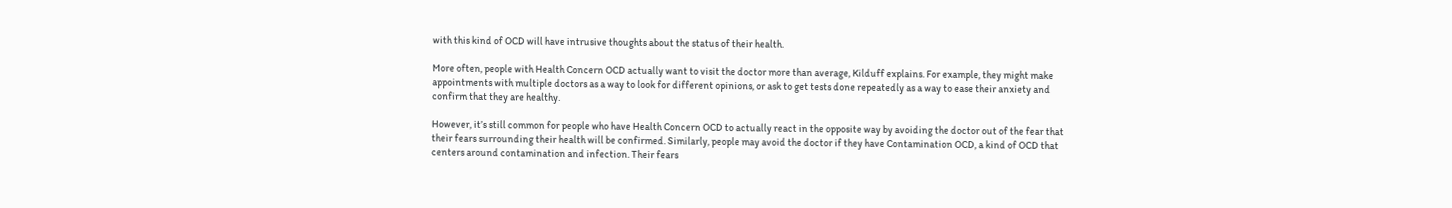with this kind of OCD will have intrusive thoughts about the status of their health.

More often, people with Health Concern OCD actually want to visit the doctor more than average, Kilduff explains. For example, they might make appointments with multiple doctors as a way to look for different opinions, or ask to get tests done repeatedly as a way to ease their anxiety and confirm that they are healthy.

However, it’s still common for people who have Health Concern OCD to actually react in the opposite way by avoiding the doctor out of the fear that their fears surrounding their health will be confirmed. Similarly, people may avoid the doctor if they have Contamination OCD, a kind of OCD that centers around contamination and infection. Their fears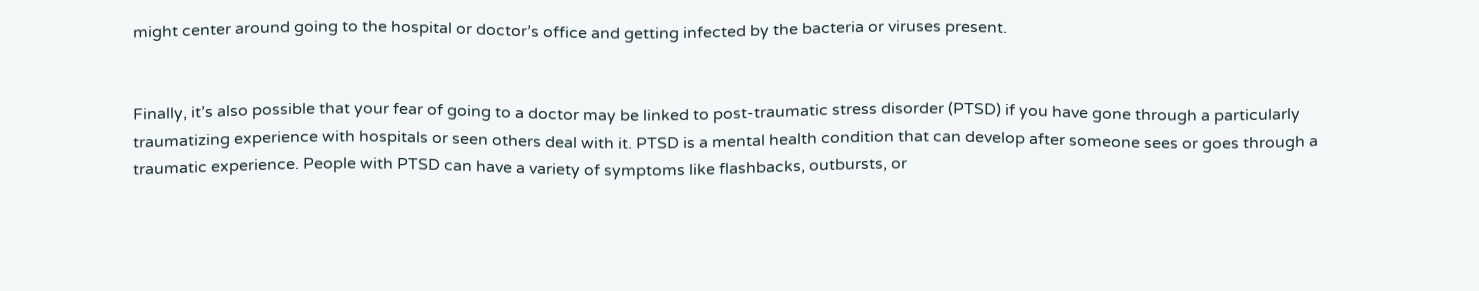might center around going to the hospital or doctor’s office and getting infected by the bacteria or viruses present.


Finally, it’s also possible that your fear of going to a doctor may be linked to post-traumatic stress disorder (PTSD) if you have gone through a particularly traumatizing experience with hospitals or seen others deal with it. PTSD is a mental health condition that can develop after someone sees or goes through a traumatic experience. People with PTSD can have a variety of symptoms like flashbacks, outbursts, or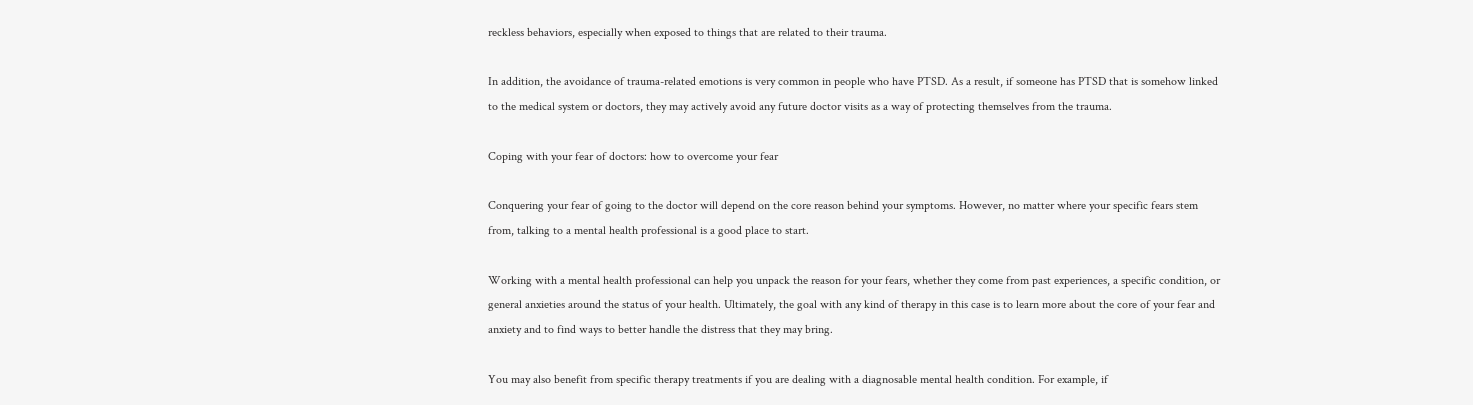reckless behaviors, especially when exposed to things that are related to their trauma.

In addition, the avoidance of trauma-related emotions is very common in people who have PTSD. As a result, if someone has PTSD that is somehow linked to the medical system or doctors, they may actively avoid any future doctor visits as a way of protecting themselves from the trauma.

Coping with your fear of doctors: how to overcome your fear

Conquering your fear of going to the doctor will depend on the core reason behind your symptoms. However, no matter where your specific fears stem from, talking to a mental health professional is a good place to start.

Working with a mental health professional can help you unpack the reason for your fears, whether they come from past experiences, a specific condition, or general anxieties around the status of your health. Ultimately, the goal with any kind of therapy in this case is to learn more about the core of your fear and anxiety and to find ways to better handle the distress that they may bring.

You may also benefit from specific therapy treatments if you are dealing with a diagnosable mental health condition. For example, if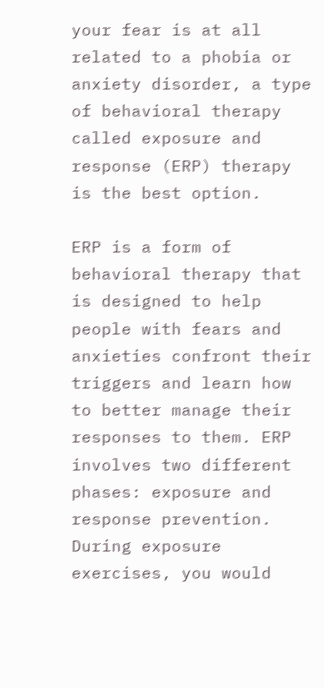your fear is at all related to a phobia or anxiety disorder, a type of behavioral therapy called exposure and response (ERP) therapy is the best option.

ERP is a form of behavioral therapy that is designed to help people with fears and anxieties confront their triggers and learn how to better manage their responses to them. ERP involves two different phases: exposure and response prevention. During exposure exercises, you would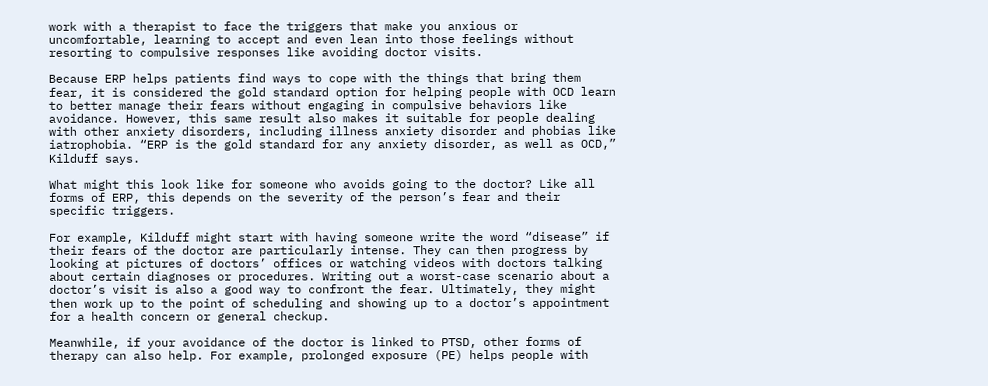work with a therapist to face the triggers that make you anxious or uncomfortable, learning to accept and even lean into those feelings without resorting to compulsive responses like avoiding doctor visits.

Because ERP helps patients find ways to cope with the things that bring them fear, it is considered the gold standard option for helping people with OCD learn to better manage their fears without engaging in compulsive behaviors like avoidance. However, this same result also makes it suitable for people dealing with other anxiety disorders, including illness anxiety disorder and phobias like iatrophobia. “ERP is the gold standard for any anxiety disorder, as well as OCD,” Kilduff says.

What might this look like for someone who avoids going to the doctor? Like all forms of ERP, this depends on the severity of the person’s fear and their specific triggers.

For example, Kilduff might start with having someone write the word “disease” if their fears of the doctor are particularly intense. They can then progress by looking at pictures of doctors’ offices or watching videos with doctors talking about certain diagnoses or procedures. Writing out a worst-case scenario about a doctor’s visit is also a good way to confront the fear. Ultimately, they might then work up to the point of scheduling and showing up to a doctor’s appointment for a health concern or general checkup.

Meanwhile, if your avoidance of the doctor is linked to PTSD, other forms of therapy can also help. For example, prolonged exposure (PE) helps people with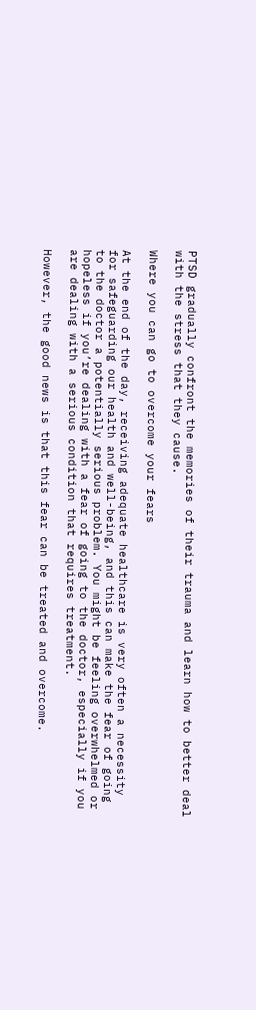PTSD gradually confront the memories of their trauma and learn how to better deal with the stress that they cause.

Where you can go to overcome your fears

At the end of the day, receiving adequate healthcare is very often a necessity for safeguarding our health and well-being, and this can make the fear of going to the doctor a potentially serious problem. You might be feeling overwhelmed or hopeless if you’re dealing with a fear of going to the doctor, especially if you are dealing with a serious condition that requires treatment.

However, the good news is that this fear can be treated and overcome.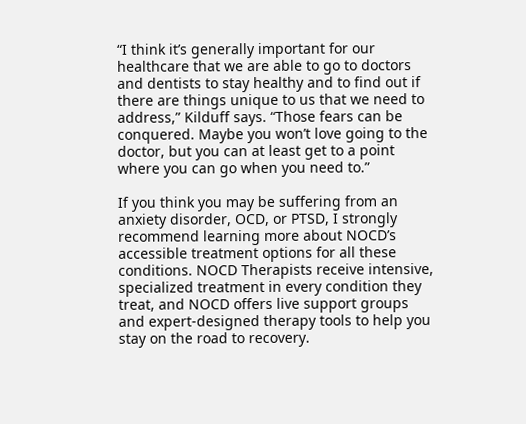“I think it’s generally important for our healthcare that we are able to go to doctors and dentists to stay healthy and to find out if there are things unique to us that we need to address,” Kilduff says. “Those fears can be conquered. Maybe you won’t love going to the doctor, but you can at least get to a point where you can go when you need to.”

If you think you may be suffering from an anxiety disorder, OCD, or PTSD, I strongly recommend learning more about NOCD’s accessible treatment options for all these conditions. NOCD Therapists receive intensive, specialized treatment in every condition they treat, and NOCD offers live support groups and expert-designed therapy tools to help you stay on the road to recovery.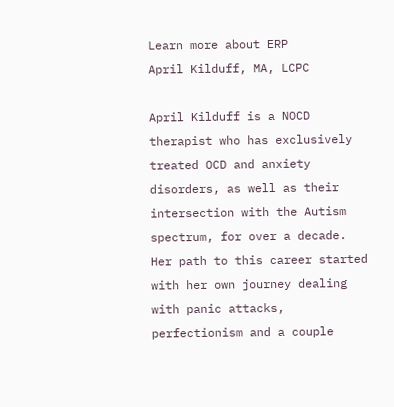Learn more about ERP
April Kilduff, MA, LCPC

April Kilduff is a NOCD therapist who has exclusively treated OCD and anxiety disorders, as well as their intersection with the Autism spectrum, for over a decade. Her path to this career started with her own journey dealing with panic attacks, perfectionism and a couple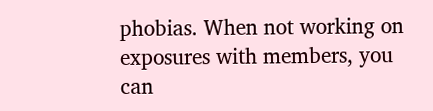phobias. When not working on exposures with members, you can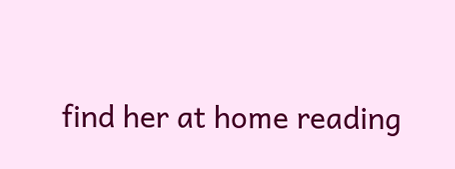find her at home reading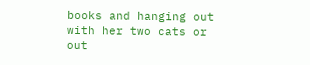books and hanging out with her two cats or out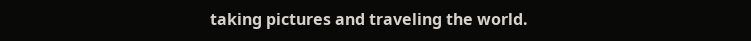taking pictures and traveling the world.